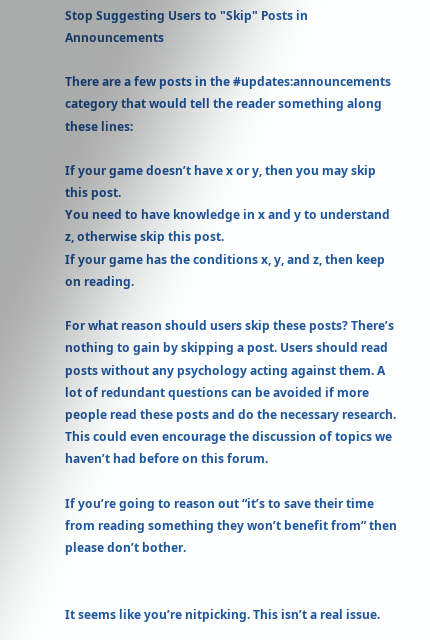Stop Suggesting Users to "Skip" Posts in Announcements

There are a few posts in the #updates:announcements category that would tell the reader something along these lines:

If your game doesn’t have x or y, then you may skip this post.
You need to have knowledge in x and y to understand z, otherwise skip this post.
If your game has the conditions x, y, and z, then keep on reading.

For what reason should users skip these posts? There’s nothing to gain by skipping a post. Users should read posts without any psychology acting against them. A lot of redundant questions can be avoided if more people read these posts and do the necessary research. This could even encourage the discussion of topics we haven’t had before on this forum.

If you’re going to reason out “it’s to save their time from reading something they won’t benefit from” then please don’t bother.


It seems like you’re nitpicking. This isn’t a real issue.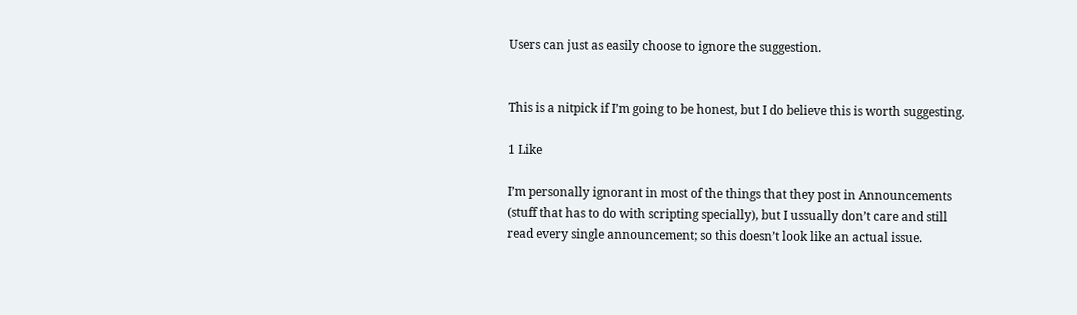Users can just as easily choose to ignore the suggestion.


This is a nitpick if I’m going to be honest, but I do believe this is worth suggesting.

1 Like

I’m personally ignorant in most of the things that they post in Announcements (stuff that has to do with scripting specially), but I ussually don’t care and still read every single announcement; so this doesn’t look like an actual issue.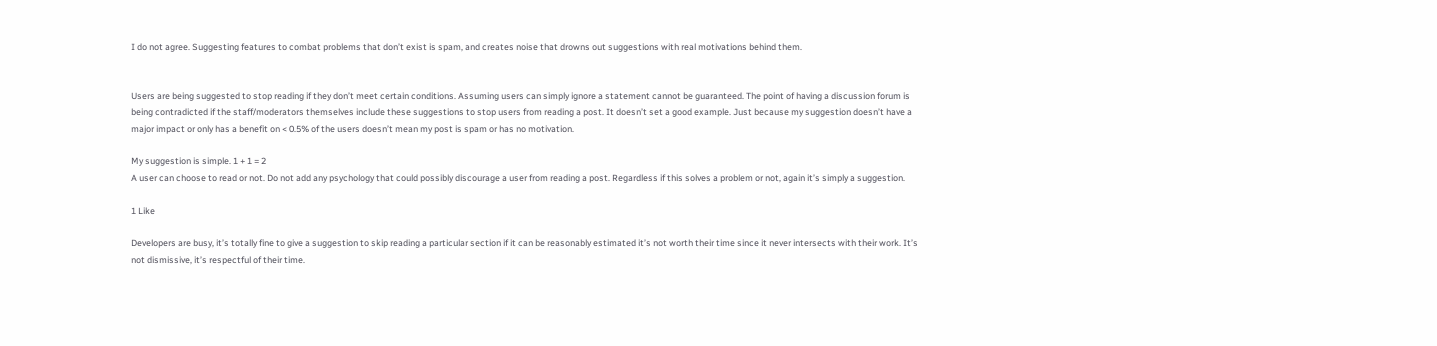I do not agree. Suggesting features to combat problems that don’t exist is spam, and creates noise that drowns out suggestions with real motivations behind them.


Users are being suggested to stop reading if they don’t meet certain conditions. Assuming users can simply ignore a statement cannot be guaranteed. The point of having a discussion forum is being contradicted if the staff/moderators themselves include these suggestions to stop users from reading a post. It doesn’t set a good example. Just because my suggestion doesn’t have a major impact or only has a benefit on < 0.5% of the users doesn’t mean my post is spam or has no motivation.

My suggestion is simple. 1 + 1 = 2
A user can choose to read or not. Do not add any psychology that could possibly discourage a user from reading a post. Regardless if this solves a problem or not, again it’s simply a suggestion.

1 Like

Developers are busy, it’s totally fine to give a suggestion to skip reading a particular section if it can be reasonably estimated it’s not worth their time since it never intersects with their work. It’s not dismissive, it’s respectful of their time.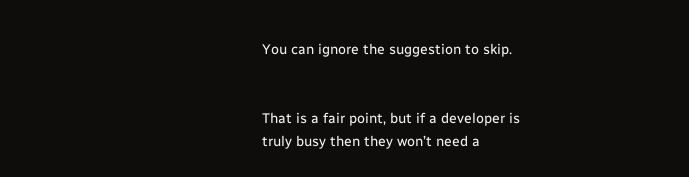You can ignore the suggestion to skip.


That is a fair point, but if a developer is truly busy then they won’t need a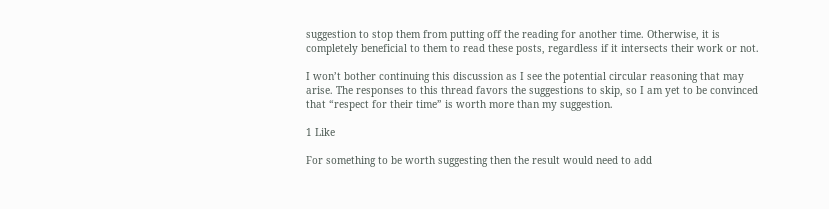suggestion to stop them from putting off the reading for another time. Otherwise, it is completely beneficial to them to read these posts, regardless if it intersects their work or not.

I won’t bother continuing this discussion as I see the potential circular reasoning that may arise. The responses to this thread favors the suggestions to skip, so I am yet to be convinced that “respect for their time” is worth more than my suggestion.

1 Like

For something to be worth suggesting then the result would need to add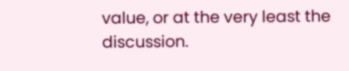value, or at the very least the discussion.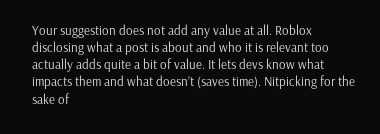Your suggestion does not add any value at all. Roblox disclosing what a post is about and who it is relevant too actually adds quite a bit of value. It lets devs know what impacts them and what doesn’t (saves time). Nitpicking for the sake of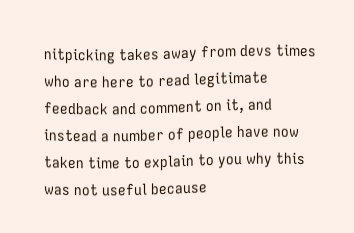nitpicking takes away from devs times who are here to read legitimate feedback and comment on it, and instead a number of people have now taken time to explain to you why this was not useful because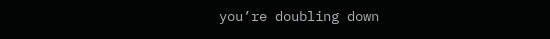you’re doubling down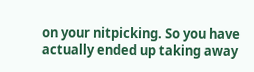on your nitpicking. So you have actually ended up taking away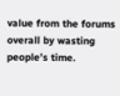value from the forums overall by wasting people’s time.